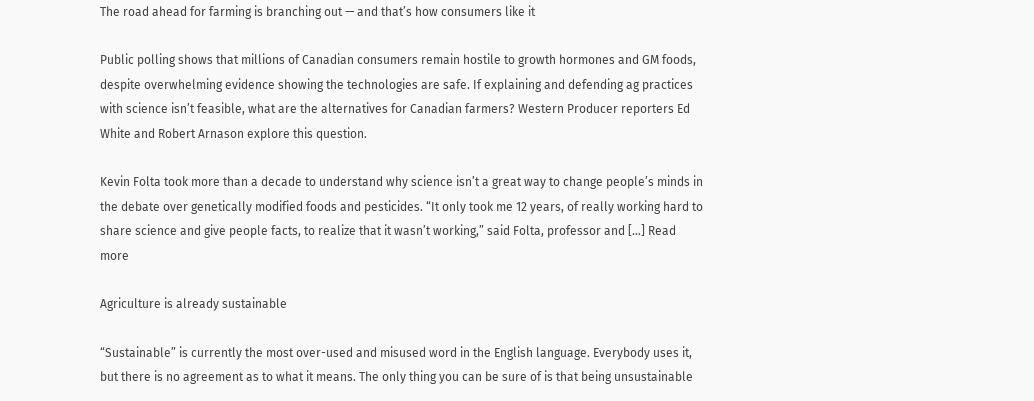The road ahead for farming is branching out — and that’s how consumers like it

Public polling shows that millions of Canadian consumers remain hostile to growth hormones and GM foods, despite overwhelming evidence showing the technologies are safe. If explaining and defending ag practices with science isn’t feasible, what are the alternatives for Canadian farmers? Western Producer reporters Ed White and Robert Arnason explore this question.

Kevin Folta took more than a decade to understand why science isn’t a great way to change people’s minds in the debate over genetically modified foods and pesticides. “It only took me 12 years, of really working hard to share science and give people facts, to realize that it wasn’t working,” said Folta, professor and […] Read more

Agriculture is already sustainable

“Sustainable” is currently the most over-used and misused word in the English language. Everybody uses it, but there is no agreement as to what it means. The only thing you can be sure of is that being unsustainable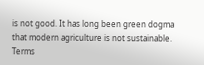is not good. It has long been green dogma that modern agriculture is not sustainable. Terms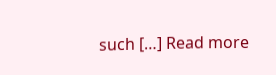such […] Read more